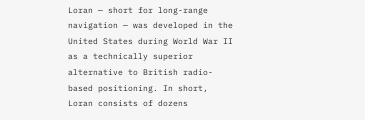Loran — short for long-range navigation — was developed in the United States during World War II as a technically superior alternative to British radio-based positioning. In short, Loran consists of dozens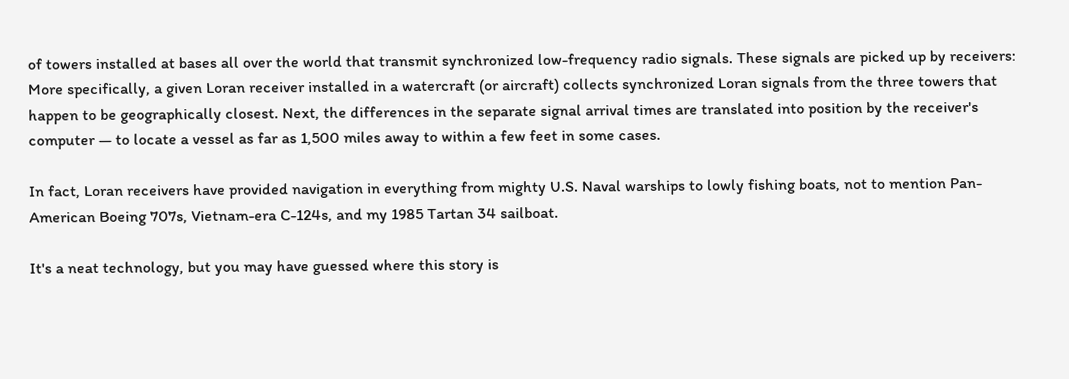of towers installed at bases all over the world that transmit synchronized low-frequency radio signals. These signals are picked up by receivers: More specifically, a given Loran receiver installed in a watercraft (or aircraft) collects synchronized Loran signals from the three towers that happen to be geographically closest. Next, the differences in the separate signal arrival times are translated into position by the receiver's computer — to locate a vessel as far as 1,500 miles away to within a few feet in some cases.

In fact, Loran receivers have provided navigation in everything from mighty U.S. Naval warships to lowly fishing boats, not to mention Pan-American Boeing 707s, Vietnam-era C-124s, and my 1985 Tartan 34 sailboat.

It's a neat technology, but you may have guessed where this story is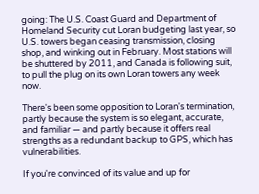going: The U.S. Coast Guard and Department of Homeland Security cut Loran budgeting last year, so U.S. towers began ceasing transmission, closing shop, and winking out in February. Most stations will be shuttered by 2011, and Canada is following suit, to pull the plug on its own Loran towers any week now.

There's been some opposition to Loran's termination, partly because the system is so elegant, accurate, and familiar — and partly because it offers real strengths as a redundant backup to GPS, which has vulnerabilities.

If you're convinced of its value and up for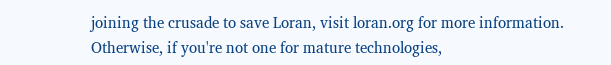joining the crusade to save Loran, visit loran.org for more information. Otherwise, if you're not one for mature technologies,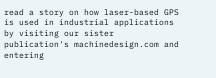read a story on how laser-based GPS is used in industrial applications by visiting our sister publication's machinedesign.com and entering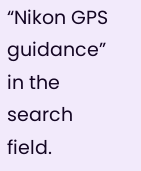“Nikon GPS guidance” in the search field.